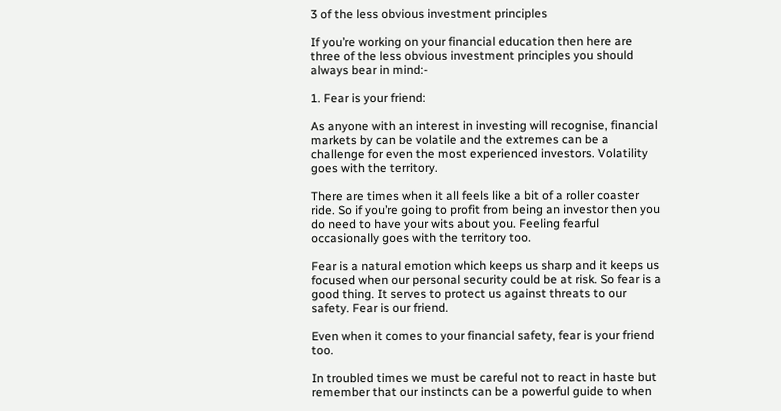3 of the less obvious investment principles

If you’re working on your financial education then here are three of the less obvious investment principles you should always bear in mind:-

1. Fear is your friend:

As anyone with an interest in investing will recognise, financial markets by can be volatile and the extremes can be a challenge for even the most experienced investors. Volatility goes with the territory.

There are times when it all feels like a bit of a roller coaster ride. So if you’re going to profit from being an investor then you do need to have your wits about you. Feeling fearful occasionally goes with the territory too.

Fear is a natural emotion which keeps us sharp and it keeps us focused when our personal security could be at risk. So fear is a good thing. It serves to protect us against threats to our safety. Fear is our friend.

Even when it comes to your financial safety, fear is your friend too.

In troubled times we must be careful not to react in haste but remember that our instincts can be a powerful guide to when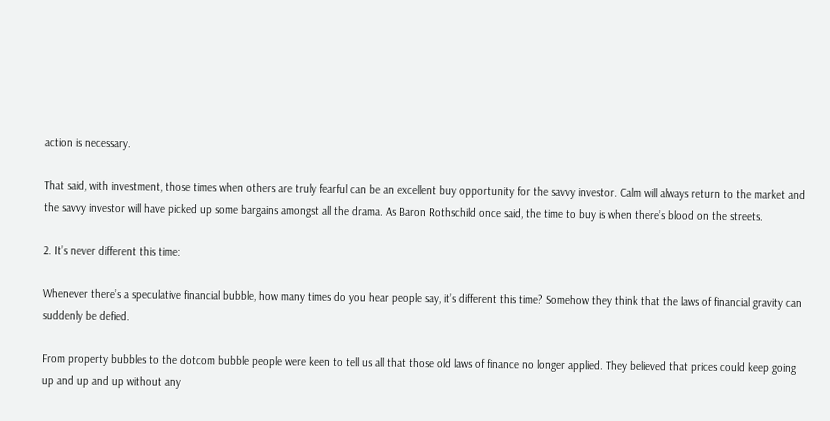action is necessary.

That said, with investment, those times when others are truly fearful can be an excellent buy opportunity for the savvy investor. Calm will always return to the market and the savvy investor will have picked up some bargains amongst all the drama. As Baron Rothschild once said, the time to buy is when there’s blood on the streets.

2. It’s never different this time:

Whenever there’s a speculative financial bubble, how many times do you hear people say, it’s different this time? Somehow they think that the laws of financial gravity can suddenly be defied.

From property bubbles to the dotcom bubble people were keen to tell us all that those old laws of finance no longer applied. They believed that prices could keep going up and up and up without any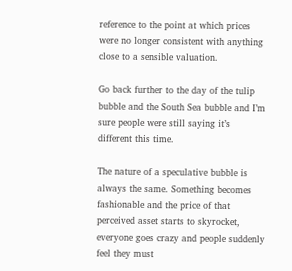reference to the point at which prices were no longer consistent with anything close to a sensible valuation.

Go back further to the day of the tulip bubble and the South Sea bubble and I’m sure people were still saying it’s different this time.

The nature of a speculative bubble is always the same. Something becomes fashionable and the price of that perceived asset starts to skyrocket, everyone goes crazy and people suddenly feel they must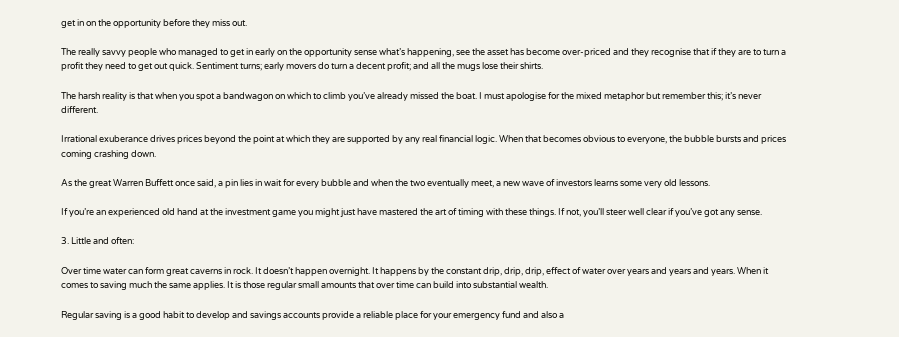get in on the opportunity before they miss out.

The really savvy people who managed to get in early on the opportunity sense what’s happening, see the asset has become over-priced and they recognise that if they are to turn a profit they need to get out quick. Sentiment turns; early movers do turn a decent profit; and all the mugs lose their shirts.

The harsh reality is that when you spot a bandwagon on which to climb you’ve already missed the boat. I must apologise for the mixed metaphor but remember this; it’s never different.

Irrational exuberance drives prices beyond the point at which they are supported by any real financial logic. When that becomes obvious to everyone, the bubble bursts and prices coming crashing down.

As the great Warren Buffett once said, a pin lies in wait for every bubble and when the two eventually meet, a new wave of investors learns some very old lessons.

If you’re an experienced old hand at the investment game you might just have mastered the art of timing with these things. If not, you’ll steer well clear if you’ve got any sense.

3. Little and often:

Over time water can form great caverns in rock. It doesn’t happen overnight. It happens by the constant drip, drip, drip, effect of water over years and years and years. When it comes to saving much the same applies. It is those regular small amounts that over time can build into substantial wealth.

Regular saving is a good habit to develop and savings accounts provide a reliable place for your emergency fund and also a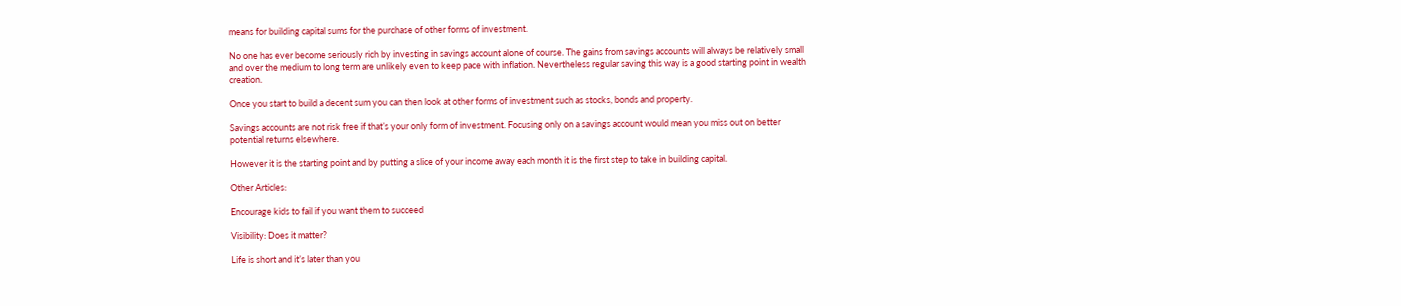means for building capital sums for the purchase of other forms of investment.

No one has ever become seriously rich by investing in savings account alone of course. The gains from savings accounts will always be relatively small and over the medium to long term are unlikely even to keep pace with inflation. Nevertheless regular saving this way is a good starting point in wealth creation.

Once you start to build a decent sum you can then look at other forms of investment such as stocks, bonds and property.

Savings accounts are not risk free if that’s your only form of investment. Focusing only on a savings account would mean you miss out on better potential returns elsewhere.

However it is the starting point and by putting a slice of your income away each month it is the first step to take in building capital.

Other Articles:

Encourage kids to fail if you want them to succeed

Visibility: Does it matter?

Life is short and it’s later than you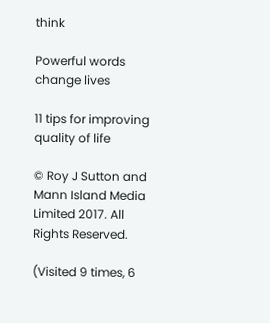think

Powerful words change lives

11 tips for improving quality of life

© Roy J Sutton and Mann Island Media Limited 2017. All Rights Reserved.

(Visited 9 times, 6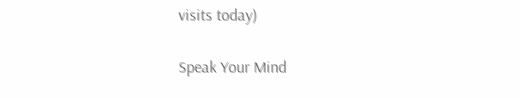visits today)

Speak Your Mind